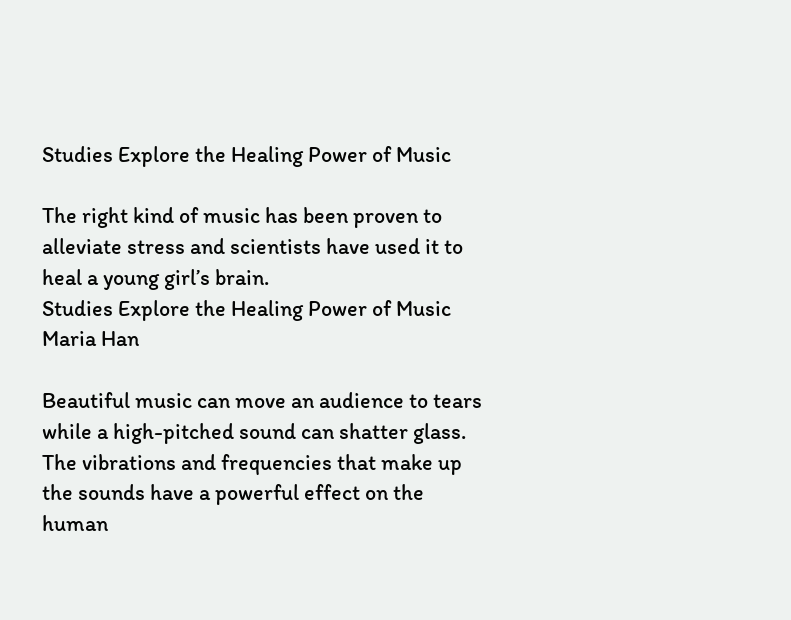Studies Explore the Healing Power of Music

The right kind of music has been proven to alleviate stress and scientists have used it to heal a young girl’s brain.
Studies Explore the Healing Power of Music
Maria Han

Beautiful music can move an audience to tears while a high-pitched sound can shatter glass. The vibrations and frequencies that make up the sounds have a powerful effect on the human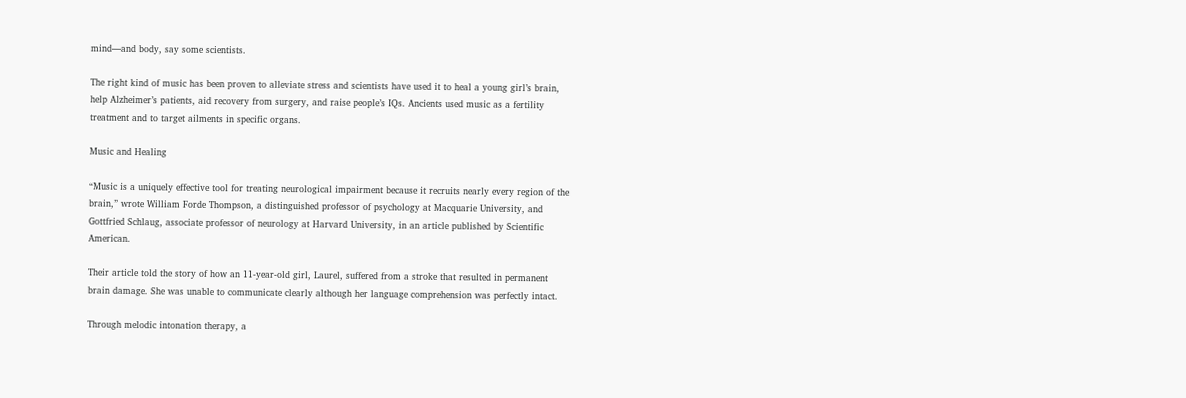mind—and body, say some scientists.

The right kind of music has been proven to alleviate stress and scientists have used it to heal a young girl’s brain, help Alzheimer’s patients, aid recovery from surgery, and raise people’s IQs. Ancients used music as a fertility treatment and to target ailments in specific organs.

Music and Healing

“Music is a uniquely effective tool for treating neurological impairment because it recruits nearly every region of the brain,” wrote William Forde Thompson, a distinguished professor of psychology at Macquarie University, and Gottfried Schlaug, associate professor of neurology at Harvard University, in an article published by Scientific American.

Their article told the story of how an 11-year-old girl, Laurel, suffered from a stroke that resulted in permanent brain damage. She was unable to communicate clearly although her language comprehension was perfectly intact.

Through melodic intonation therapy, a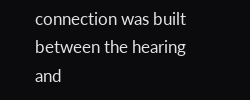connection was built between the hearing and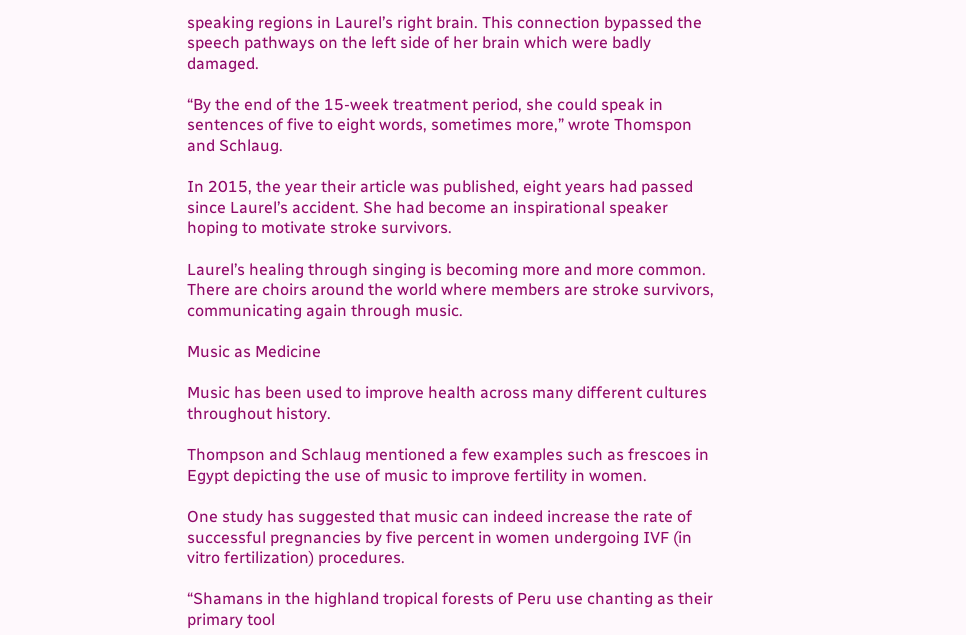speaking regions in Laurel’s right brain. This connection bypassed the speech pathways on the left side of her brain which were badly damaged.

“By the end of the 15-week treatment period, she could speak in sentences of five to eight words, sometimes more,” wrote Thomspon and Schlaug.

In 2015, the year their article was published, eight years had passed since Laurel’s accident. She had become an inspirational speaker hoping to motivate stroke survivors.

Laurel’s healing through singing is becoming more and more common. There are choirs around the world where members are stroke survivors, communicating again through music.

Music as Medicine

Music has been used to improve health across many different cultures throughout history.

Thompson and Schlaug mentioned a few examples such as frescoes in Egypt depicting the use of music to improve fertility in women.

One study has suggested that music can indeed increase the rate of successful pregnancies by five percent in women undergoing IVF (in vitro fertilization) procedures.

“Shamans in the highland tropical forests of Peru use chanting as their primary tool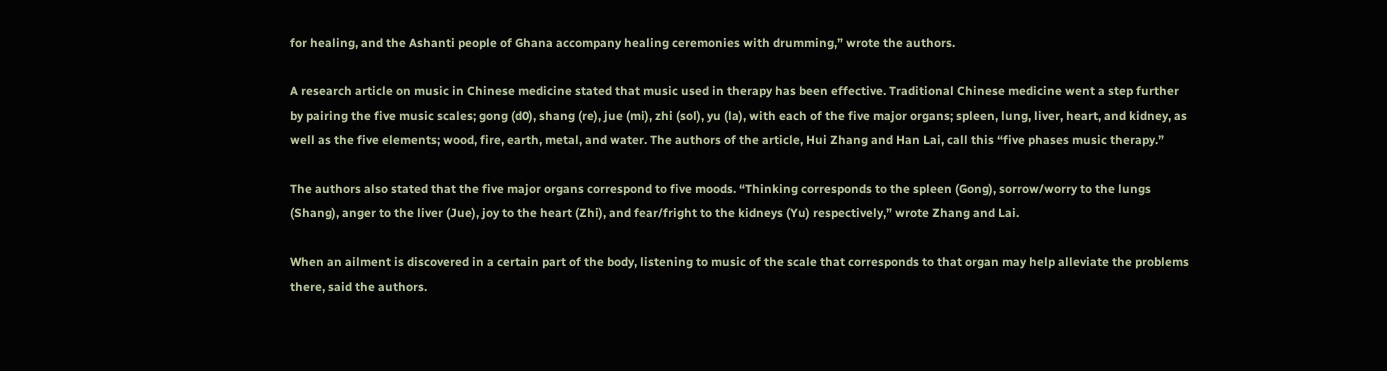for healing, and the Ashanti people of Ghana accompany healing ceremonies with drumming,” wrote the authors.

A research article on music in Chinese medicine stated that music used in therapy has been effective. Traditional Chinese medicine went a step further by pairing the five music scales; gong (d0), shang (re), jue (mi), zhi (sol), yu (la), with each of the five major organs; spleen, lung, liver, heart, and kidney, as well as the five elements; wood, fire, earth, metal, and water. The authors of the article, Hui Zhang and Han Lai, call this “five phases music therapy.”

The authors also stated that the five major organs correspond to five moods. “Thinking corresponds to the spleen (Gong), sorrow/worry to the lungs (Shang), anger to the liver (Jue), joy to the heart (Zhi), and fear/fright to the kidneys (Yu) respectively,” wrote Zhang and Lai.

When an ailment is discovered in a certain part of the body, listening to music of the scale that corresponds to that organ may help alleviate the problems there, said the authors.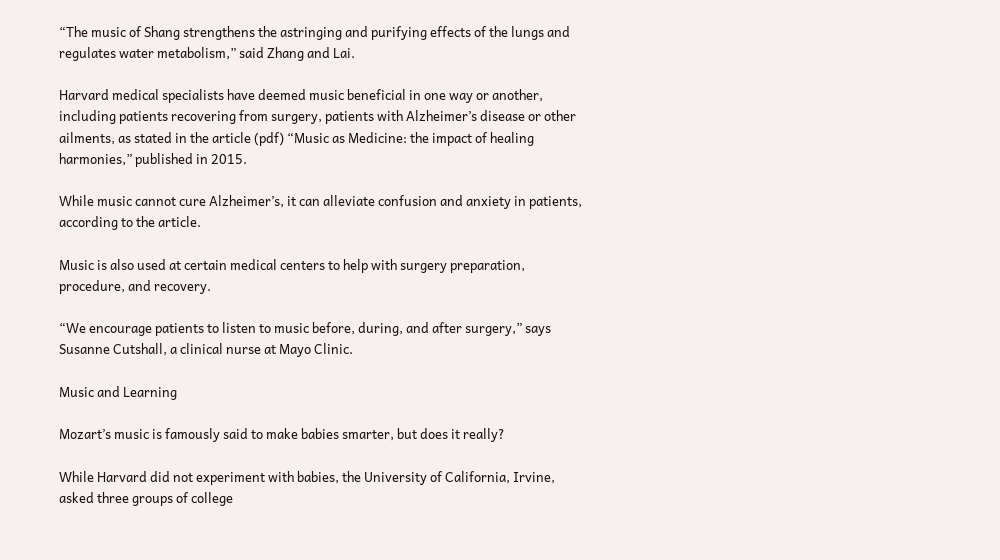“The music of Shang strengthens the astringing and purifying effects of the lungs and regulates water metabolism,” said Zhang and Lai.

Harvard medical specialists have deemed music beneficial in one way or another, including patients recovering from surgery, patients with Alzheimer’s disease or other ailments, as stated in the article (pdf) “Music as Medicine: the impact of healing harmonies,” published in 2015.

While music cannot cure Alzheimer’s, it can alleviate confusion and anxiety in patients, according to the article.

Music is also used at certain medical centers to help with surgery preparation, procedure, and recovery.

“We encourage patients to listen to music before, during, and after surgery,” says Susanne Cutshall, a clinical nurse at Mayo Clinic.

Music and Learning

Mozart’s music is famously said to make babies smarter, but does it really?

While Harvard did not experiment with babies, the University of California, Irvine, asked three groups of college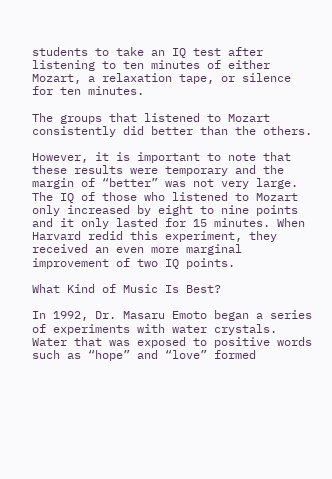students to take an IQ test after listening to ten minutes of either Mozart, a relaxation tape, or silence for ten minutes.

The groups that listened to Mozart consistently did better than the others.

However, it is important to note that these results were temporary and the margin of “better” was not very large. The IQ of those who listened to Mozart only increased by eight to nine points and it only lasted for 15 minutes. When Harvard redid this experiment, they received an even more marginal improvement of two IQ points.

What Kind of Music Is Best?

In 1992, Dr. Masaru Emoto began a series of experiments with water crystals. Water that was exposed to positive words such as “hope” and “love” formed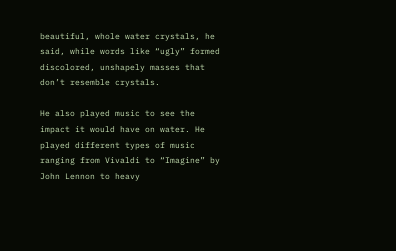beautiful, whole water crystals, he said, while words like “ugly” formed discolored, unshapely masses that don’t resemble crystals.

He also played music to see the impact it would have on water. He played different types of music ranging from Vivaldi to “Imagine” by John Lennon to heavy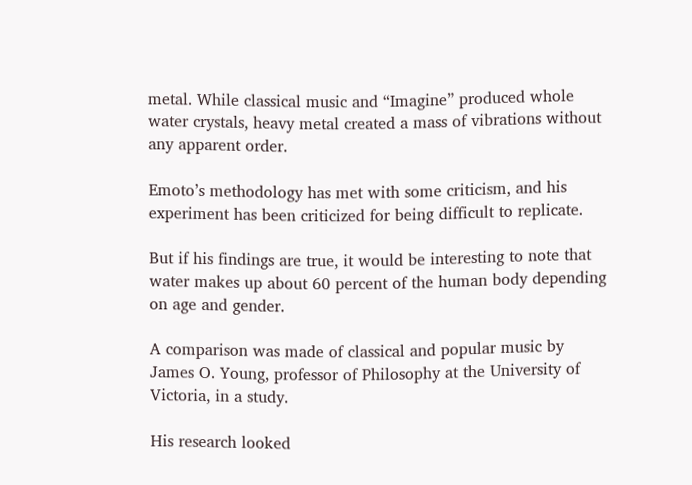metal. While classical music and “Imagine” produced whole water crystals, heavy metal created a mass of vibrations without any apparent order.

Emoto’s methodology has met with some criticism, and his experiment has been criticized for being difficult to replicate.

But if his findings are true, it would be interesting to note that water makes up about 60 percent of the human body depending on age and gender.

A comparison was made of classical and popular music by James O. Young, professor of Philosophy at the University of Victoria, in a study.

His research looked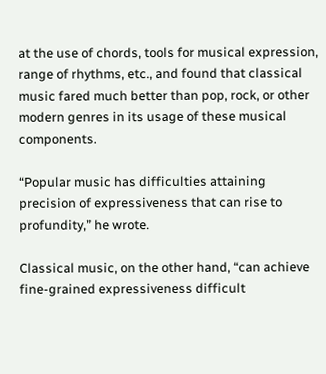at the use of chords, tools for musical expression, range of rhythms, etc., and found that classical music fared much better than pop, rock, or other modern genres in its usage of these musical components.

“Popular music has difficulties attaining precision of expressiveness that can rise to profundity,” he wrote.

Classical music, on the other hand, “can achieve fine-grained expressiveness difficult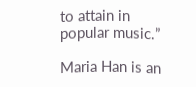to attain in popular music.”

Maria Han is an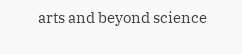arts and beyond science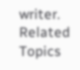writer.
Related Topics